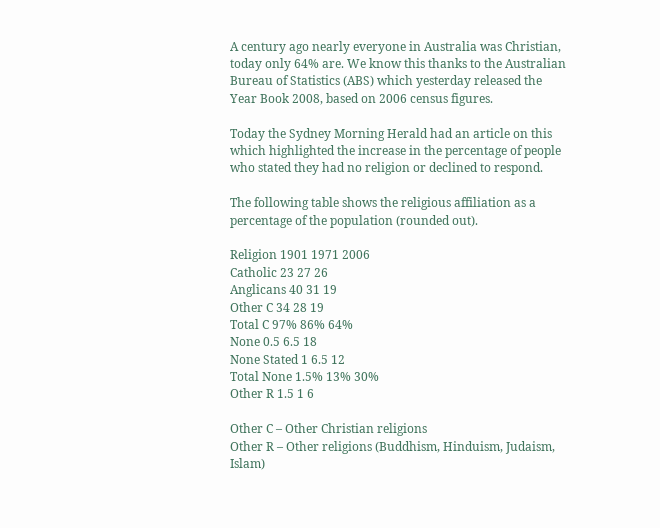A century ago nearly everyone in Australia was Christian, today only 64% are. We know this thanks to the Australian Bureau of Statistics (ABS) which yesterday released the Year Book 2008, based on 2006 census figures.

Today the Sydney Morning Herald had an article on this which highlighted the increase in the percentage of people who stated they had no religion or declined to respond.

The following table shows the religious affiliation as a percentage of the population (rounded out).

Religion 1901 1971 2006
Catholic 23 27 26
Anglicans 40 31 19
Other C 34 28 19
Total C 97% 86% 64%
None 0.5 6.5 18
None Stated 1 6.5 12
Total None 1.5% 13% 30%
Other R 1.5 1 6

Other C – Other Christian religions
Other R – Other religions (Buddhism, Hinduism, Judaism, Islam)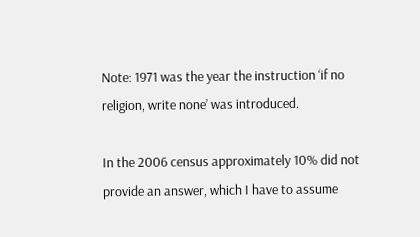Note: 1971 was the year the instruction ‘if no religion, write none’ was introduced.

In the 2006 census approximately 10% did not provide an answer, which I have to assume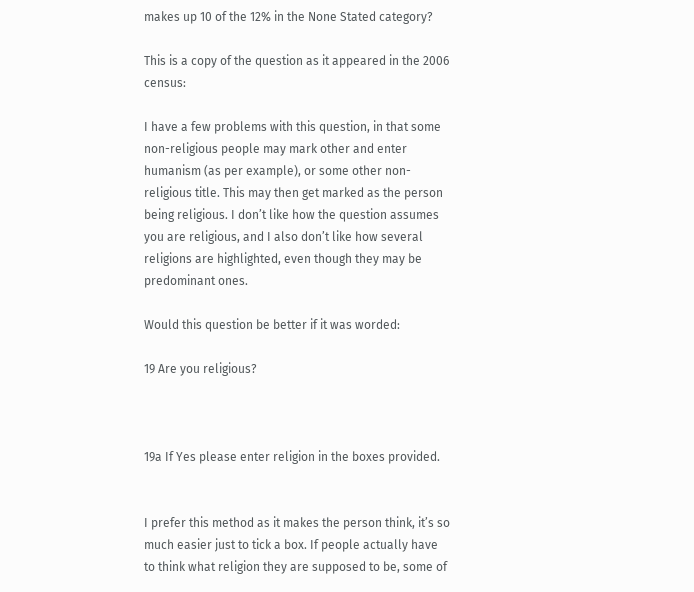makes up 10 of the 12% in the None Stated category?

This is a copy of the question as it appeared in the 2006 census:

I have a few problems with this question, in that some non-religious people may mark other and enter humanism (as per example), or some other non-religious title. This may then get marked as the person being religious. I don’t like how the question assumes you are religious, and I also don’t like how several religions are highlighted, even though they may be predominant ones.

Would this question be better if it was worded:

19 Are you religious?



19a If Yes please enter religion in the boxes provided.


I prefer this method as it makes the person think, it’s so much easier just to tick a box. If people actually have to think what religion they are supposed to be, some of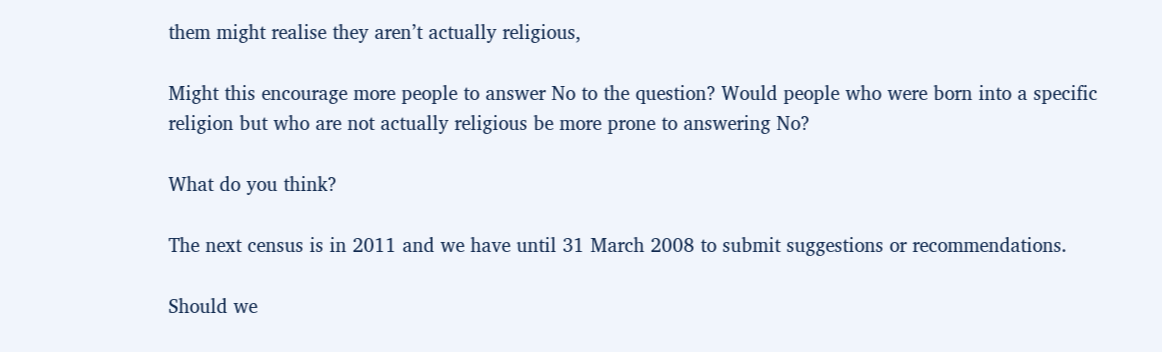them might realise they aren’t actually religious,

Might this encourage more people to answer No to the question? Would people who were born into a specific religion but who are not actually religious be more prone to answering No?

What do you think?

The next census is in 2011 and we have until 31 March 2008 to submit suggestions or recommendations.

Should we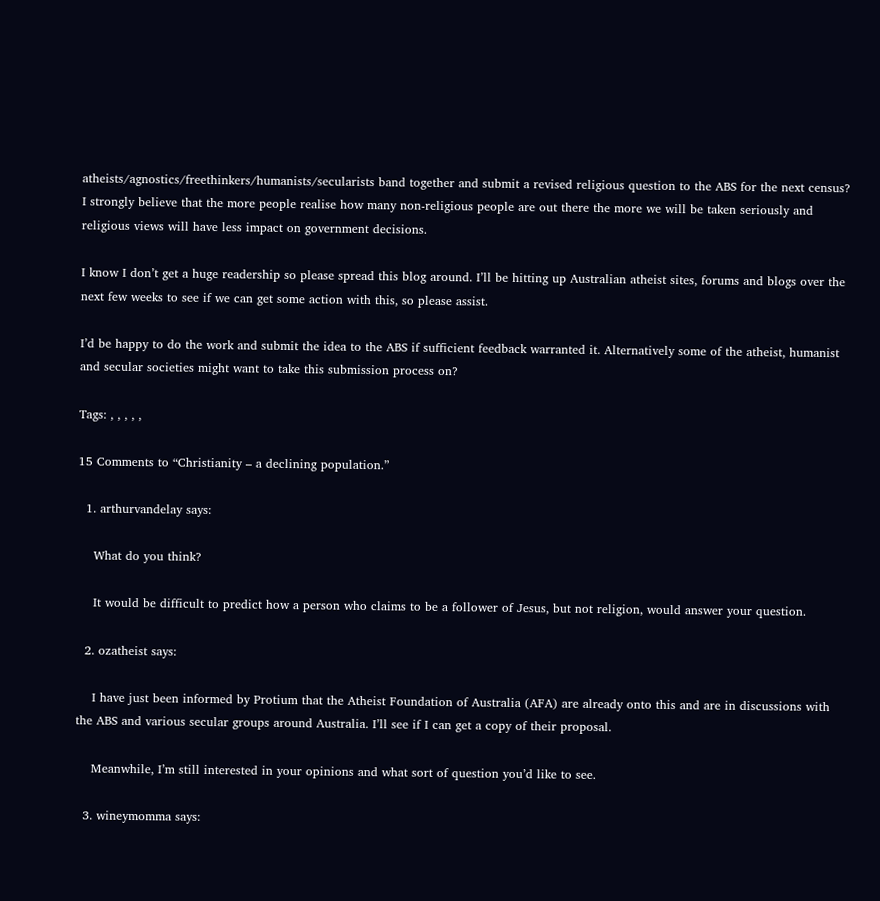atheists/agnostics/freethinkers/humanists/secularists band together and submit a revised religious question to the ABS for the next census? I strongly believe that the more people realise how many non-religious people are out there the more we will be taken seriously and religious views will have less impact on government decisions.

I know I don’t get a huge readership so please spread this blog around. I’ll be hitting up Australian atheist sites, forums and blogs over the next few weeks to see if we can get some action with this, so please assist.

I’d be happy to do the work and submit the idea to the ABS if sufficient feedback warranted it. Alternatively some of the atheist, humanist and secular societies might want to take this submission process on?

Tags: , , , , ,

15 Comments to “Christianity – a declining population.”

  1. arthurvandelay says:

    What do you think?

    It would be difficult to predict how a person who claims to be a follower of Jesus, but not religion, would answer your question.

  2. ozatheist says:

    I have just been informed by Protium that the Atheist Foundation of Australia (AFA) are already onto this and are in discussions with the ABS and various secular groups around Australia. I’ll see if I can get a copy of their proposal.

    Meanwhile, I’m still interested in your opinions and what sort of question you’d like to see.

  3. wineymomma says: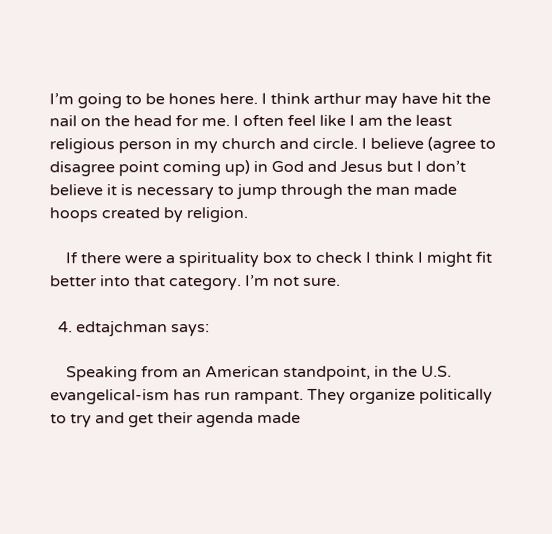I’m going to be hones here. I think arthur may have hit the nail on the head for me. I often feel like I am the least religious person in my church and circle. I believe (agree to disagree point coming up) in God and Jesus but I don’t believe it is necessary to jump through the man made hoops created by religion.

    If there were a spirituality box to check I think I might fit better into that category. I’m not sure.

  4. edtajchman says:

    Speaking from an American standpoint, in the U.S. evangelical-ism has run rampant. They organize politically to try and get their agenda made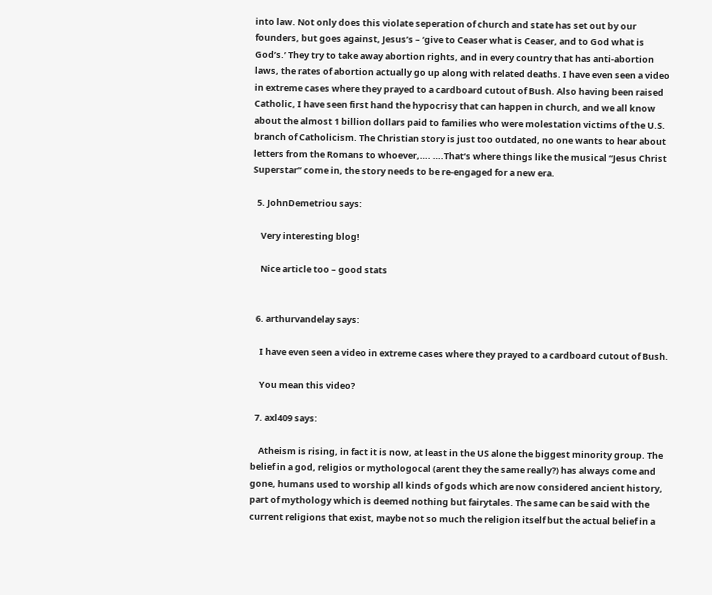into law. Not only does this violate seperation of church and state has set out by our founders, but goes against, Jesus’s – ‘give to Ceaser what is Ceaser, and to God what is God’s.’ They try to take away abortion rights, and in every country that has anti-abortion laws, the rates of abortion actually go up along with related deaths. I have even seen a video in extreme cases where they prayed to a cardboard cutout of Bush. Also having been raised Catholic, I have seen first hand the hypocrisy that can happen in church, and we all know about the almost 1 billion dollars paid to families who were molestation victims of the U.S. branch of Catholicism. The Christian story is just too outdated, no one wants to hear about letters from the Romans to whoever,…. ….That’s where things like the musical “Jesus Christ Superstar” come in, the story needs to be re-engaged for a new era.

  5. JohnDemetriou says:

    Very interesting blog!

    Nice article too – good stats


  6. arthurvandelay says:

    I have even seen a video in extreme cases where they prayed to a cardboard cutout of Bush.

    You mean this video?

  7. axl409 says:

    Atheism is rising, in fact it is now, at least in the US alone the biggest minority group. The belief in a god, religios or mythologocal (arent they the same really?) has always come and gone, humans used to worship all kinds of gods which are now considered ancient history, part of mythology which is deemed nothing but fairytales. The same can be said with the current religions that exist, maybe not so much the religion itself but the actual belief in a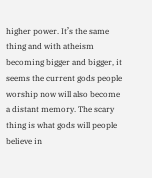higher power. It’s the same thing and with atheism becoming bigger and bigger, it seems the current gods people worship now will also become a distant memory. The scary thing is what gods will people believe in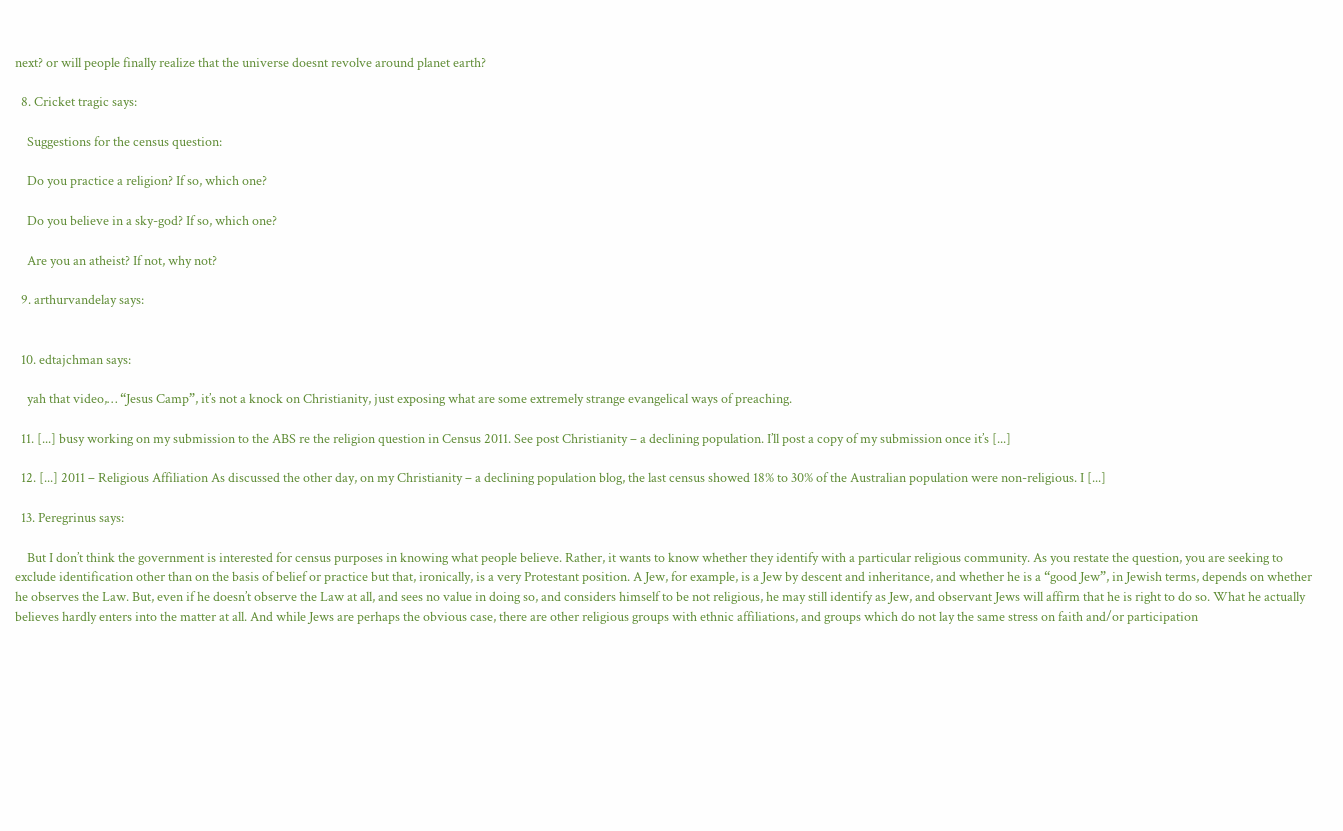next? or will people finally realize that the universe doesnt revolve around planet earth?

  8. Cricket tragic says:

    Suggestions for the census question:

    Do you practice a religion? If so, which one?

    Do you believe in a sky-god? If so, which one?

    Are you an atheist? If not, why not?

  9. arthurvandelay says:


  10. edtajchman says:

    yah that video,… “Jesus Camp”, it’s not a knock on Christianity, just exposing what are some extremely strange evangelical ways of preaching.

  11. [...] busy working on my submission to the ABS re the religion question in Census 2011. See post Christianity – a declining population. I’ll post a copy of my submission once it’s [...]

  12. [...] 2011 – Religious Affiliation As discussed the other day, on my Christianity – a declining population blog, the last census showed 18% to 30% of the Australian population were non-religious. I [...]

  13. Peregrinus says:

    But I don’t think the government is interested for census purposes in knowing what people believe. Rather, it wants to know whether they identify with a particular religious community. As you restate the question, you are seeking to exclude identification other than on the basis of belief or practice but that, ironically, is a very Protestant position. A Jew, for example, is a Jew by descent and inheritance, and whether he is a “good Jew”, in Jewish terms, depends on whether he observes the Law. But, even if he doesn’t observe the Law at all, and sees no value in doing so, and considers himself to be not religious, he may still identify as Jew, and observant Jews will affirm that he is right to do so. What he actually believes hardly enters into the matter at all. And while Jews are perhaps the obvious case, there are other religious groups with ethnic affiliations, and groups which do not lay the same stress on faith and/or participation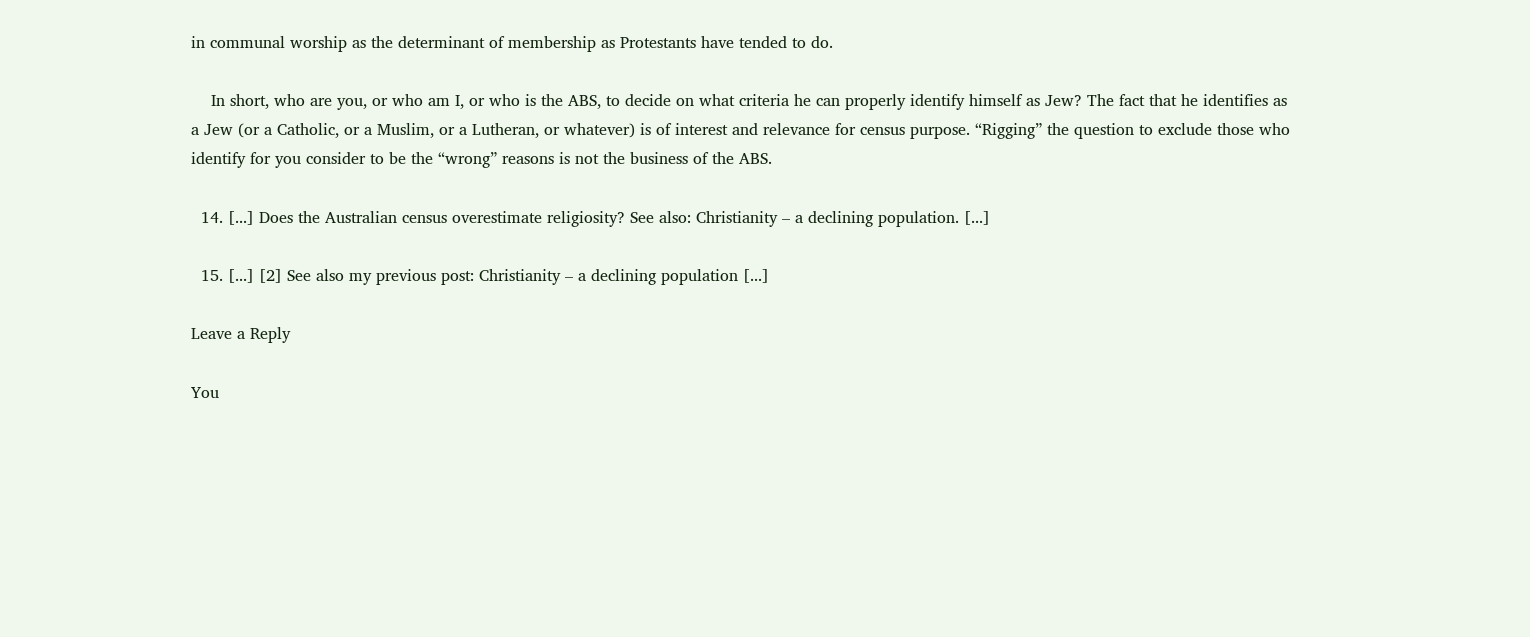in communal worship as the determinant of membership as Protestants have tended to do.

    In short, who are you, or who am I, or who is the ABS, to decide on what criteria he can properly identify himself as Jew? The fact that he identifies as a Jew (or a Catholic, or a Muslim, or a Lutheran, or whatever) is of interest and relevance for census purpose. “Rigging” the question to exclude those who identify for you consider to be the “wrong” reasons is not the business of the ABS.

  14. [...] Does the Australian census overestimate religiosity? See also: Christianity – a declining population. [...]

  15. [...] [2] See also my previous post: Christianity – a declining population [...]

Leave a Reply

You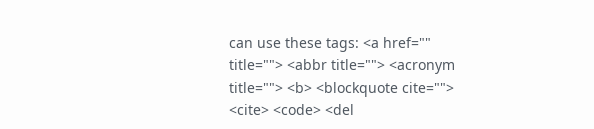can use these tags: <a href="" title=""> <abbr title=""> <acronym title=""> <b> <blockquote cite=""> <cite> <code> <del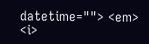datetime=""> <em> <i>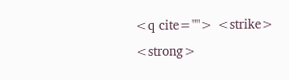<q cite=""> <strike> <strong>